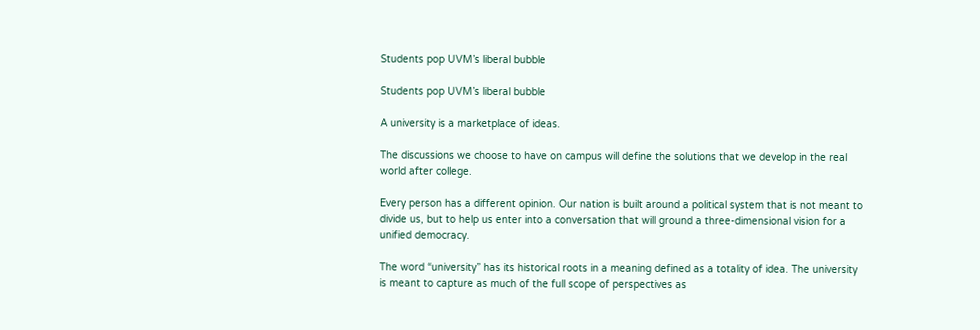Students pop UVM’s liberal bubble

Students pop UVM’s liberal bubble

A university is a marketplace of ideas.

The discussions we choose to have on campus will define the solutions that we develop in the real world after college.

Every person has a different opinion. Our nation is built around a political system that is not meant to divide us, but to help us enter into a conversation that will ground a three-dimensional vision for a unified democracy.

The word “university” has its historical roots in a meaning defined as a totality of idea. The university is meant to capture as much of the full scope of perspectives as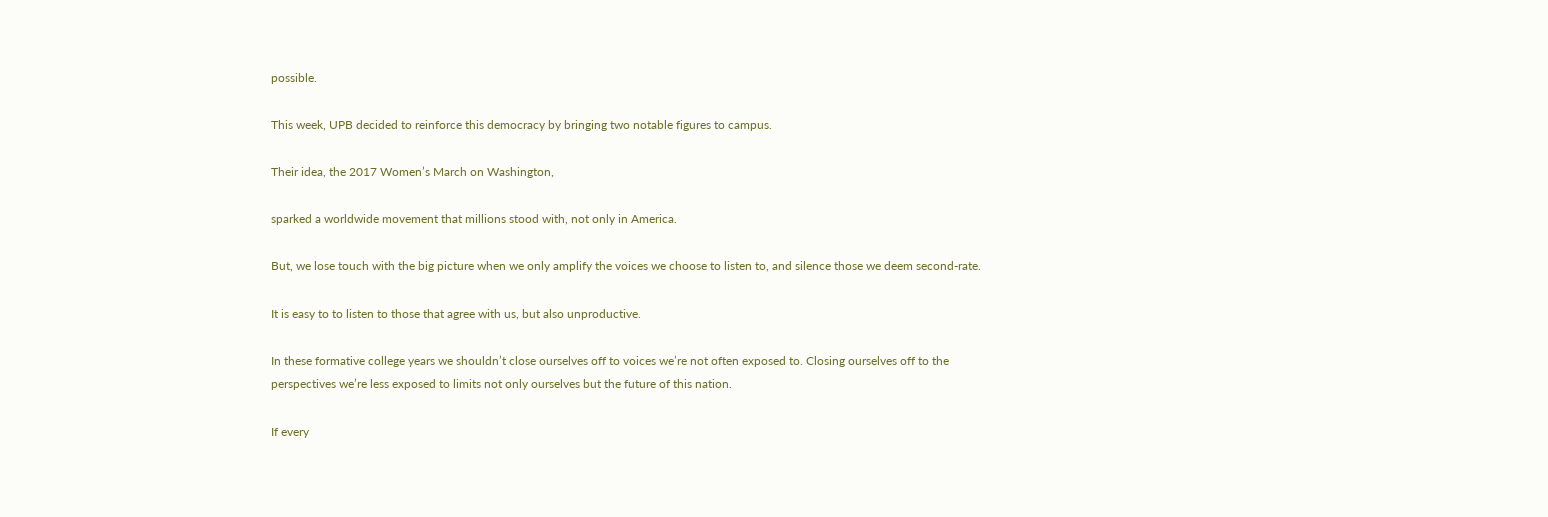possible.

This week, UPB decided to reinforce this democracy by bringing two notable figures to campus.

Their idea, the 2017 Women’s March on Washington,

sparked a worldwide movement that millions stood with, not only in America.

But, we lose touch with the big picture when we only amplify the voices we choose to listen to, and silence those we deem second-rate.

It is easy to to listen to those that agree with us, but also unproductive.

In these formative college years we shouldn’t close ourselves off to voices we’re not often exposed to. Closing ourselves off to the perspectives we’re less exposed to limits not only ourselves but the future of this nation.

If every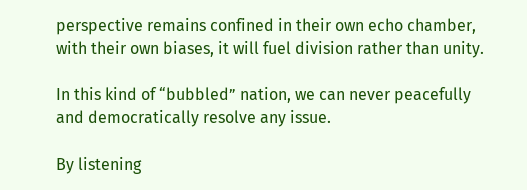perspective remains confined in their own echo chamber, with their own biases, it will fuel division rather than unity.

In this kind of “bubbled” nation, we can never peacefully and democratically resolve any issue.

By listening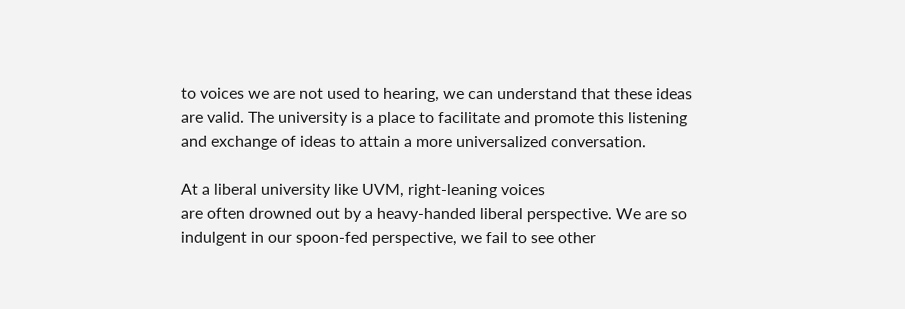to voices we are not used to hearing, we can understand that these ideas are valid. The university is a place to facilitate and promote this listening and exchange of ideas to attain a more universalized conversation.

At a liberal university like UVM, right-leaning voices
are often drowned out by a heavy-handed liberal perspective. We are so indulgent in our spoon-fed perspective, we fail to see other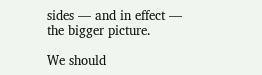sides — and in effect — the bigger picture.

We should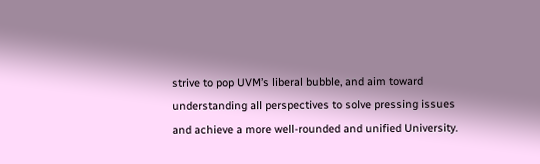strive to pop UVM’s liberal bubble, and aim toward understanding all perspectives to solve pressing issues and achieve a more well-rounded and unified University.